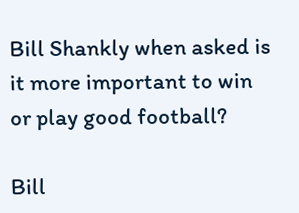Bill Shankly when asked is it more important to win or play good football?

Bill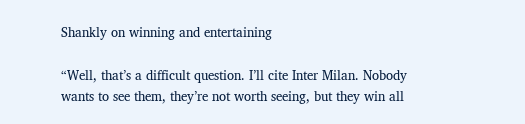Shankly on winning and entertaining

“Well, that’s a difficult question. I’ll cite Inter Milan. Nobody wants to see them, they’re not worth seeing, but they win all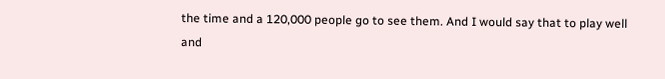the time and a 120,000 people go to see them. And I would say that to play well and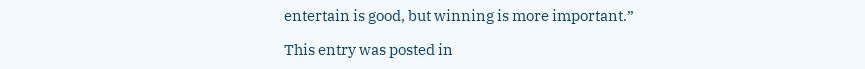entertain is good, but winning is more important.”

This entry was posted in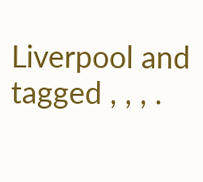Liverpool and tagged , , , .